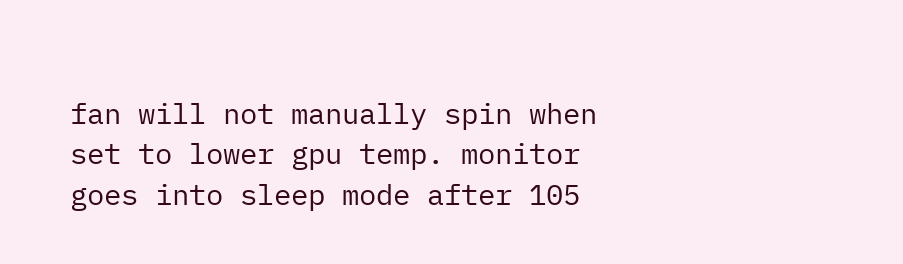fan will not manually spin when set to lower gpu temp. monitor goes into sleep mode after 105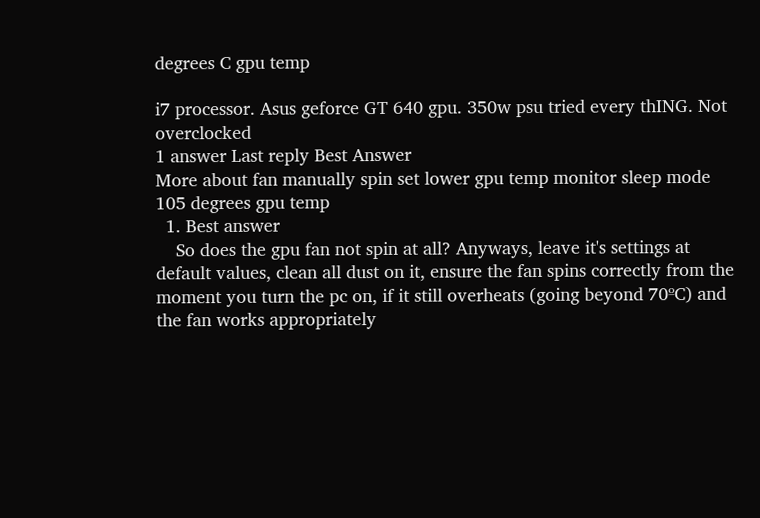degrees C gpu temp

i7 processor. Asus geforce GT 640 gpu. 350w psu tried every thING. Not overclocked
1 answer Last reply Best Answer
More about fan manually spin set lower gpu temp monitor sleep mode 105 degrees gpu temp
  1. Best answer
    So does the gpu fan not spin at all? Anyways, leave it's settings at default values, clean all dust on it, ensure the fan spins correctly from the moment you turn the pc on, if it still overheats (going beyond 70ºC) and the fan works appropriately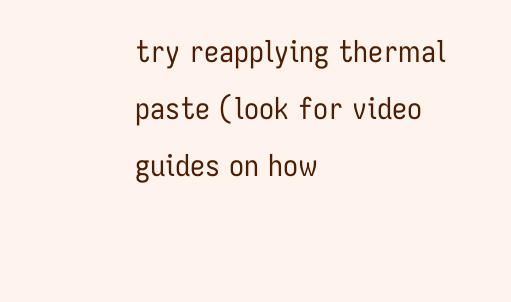try reapplying thermal paste (look for video guides on how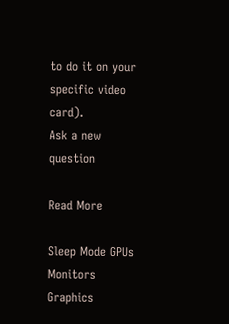to do it on your specific video card).
Ask a new question

Read More

Sleep Mode GPUs Monitors Graphics